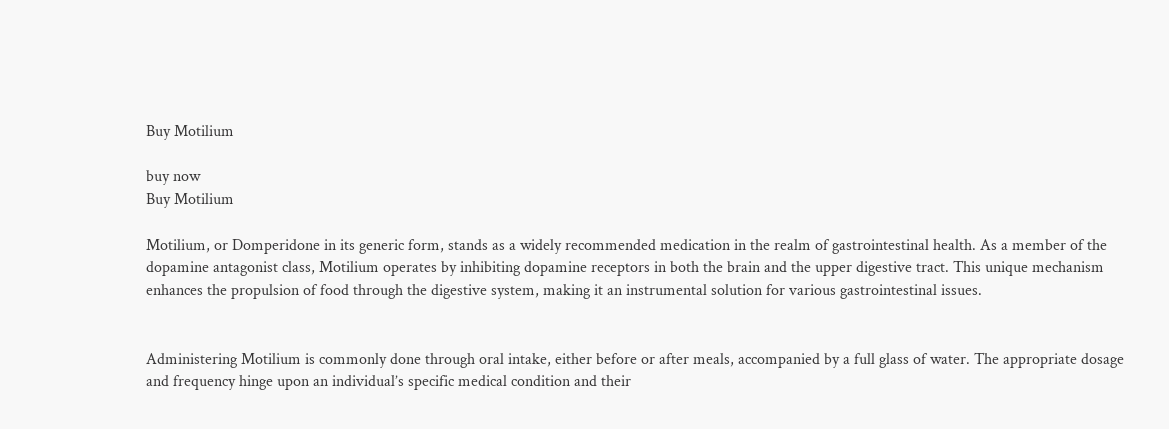Buy Motilium

buy now
Buy Motilium

Motilium, or Domperidone in its generic form, stands as a widely recommended medication in the realm of gastrointestinal health. As a member of the dopamine antagonist class, Motilium operates by inhibiting dopamine receptors in both the brain and the upper digestive tract. This unique mechanism enhances the propulsion of food through the digestive system, making it an instrumental solution for various gastrointestinal issues.


Administering Motilium is commonly done through oral intake, either before or after meals, accompanied by a full glass of water. The appropriate dosage and frequency hinge upon an individual’s specific medical condition and their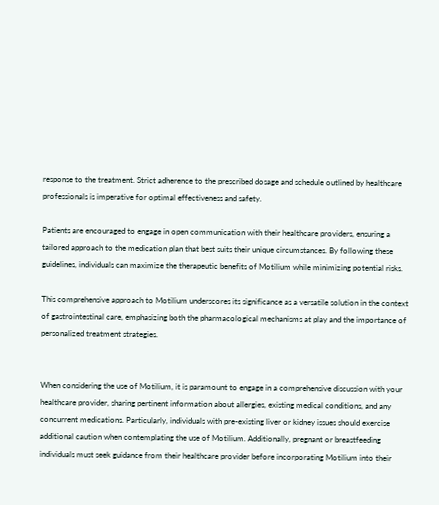response to the treatment. Strict adherence to the prescribed dosage and schedule outlined by healthcare professionals is imperative for optimal effectiveness and safety.

Patients are encouraged to engage in open communication with their healthcare providers, ensuring a tailored approach to the medication plan that best suits their unique circumstances. By following these guidelines, individuals can maximize the therapeutic benefits of Motilium while minimizing potential risks.

This comprehensive approach to Motilium underscores its significance as a versatile solution in the context of gastrointestinal care, emphasizing both the pharmacological mechanisms at play and the importance of personalized treatment strategies.


When considering the use of Motilium, it is paramount to engage in a comprehensive discussion with your healthcare provider, sharing pertinent information about allergies, existing medical conditions, and any concurrent medications. Particularly, individuals with pre-existing liver or kidney issues should exercise additional caution when contemplating the use of Motilium. Additionally, pregnant or breastfeeding individuals must seek guidance from their healthcare provider before incorporating Motilium into their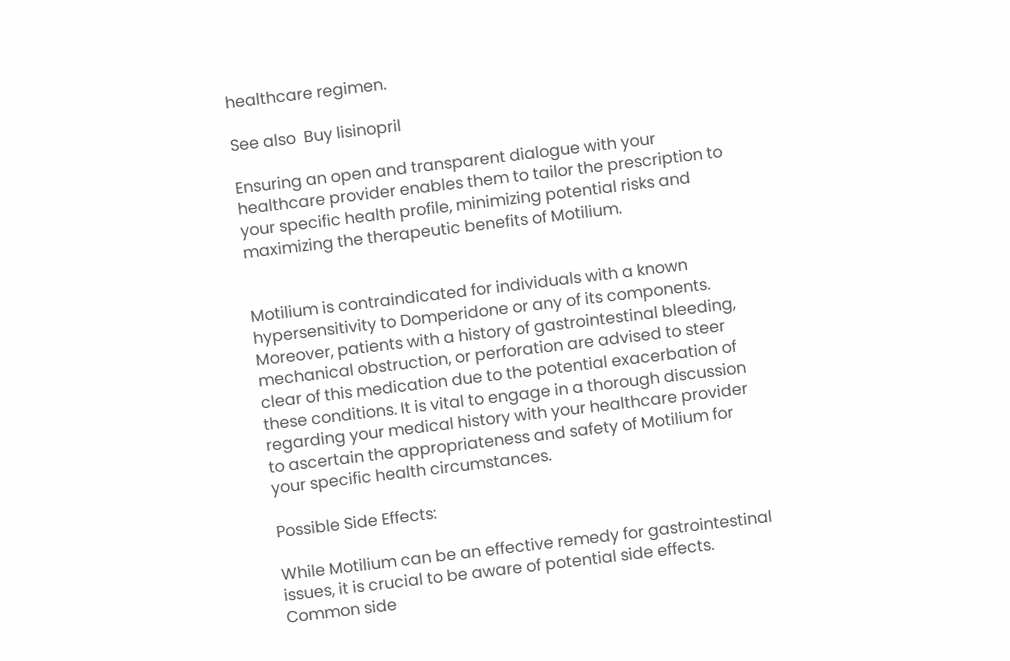healthcare regimen.

See also  Buy lisinopril

Ensuring an open and transparent dialogue with your healthcare provider enables them to tailor the prescription to your specific health profile, minimizing potential risks and maximizing the therapeutic benefits of Motilium.


Motilium is contraindicated for individuals with a known hypersensitivity to Domperidone or any of its components. Moreover, patients with a history of gastrointestinal bleeding, mechanical obstruction, or perforation are advised to steer clear of this medication due to the potential exacerbation of these conditions. It is vital to engage in a thorough discussion regarding your medical history with your healthcare provider to ascertain the appropriateness and safety of Motilium for your specific health circumstances.

Possible Side Effects:

While Motilium can be an effective remedy for gastrointestinal issues, it is crucial to be aware of potential side effects. Common side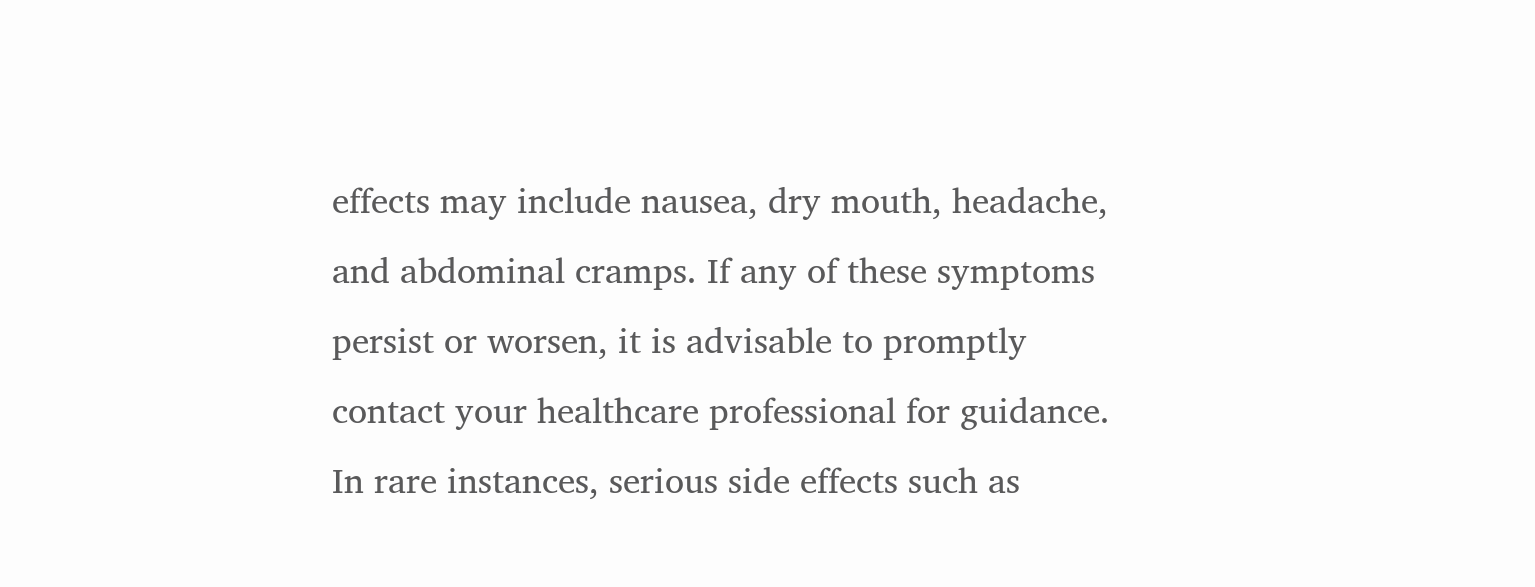effects may include nausea, dry mouth, headache, and abdominal cramps. If any of these symptoms persist or worsen, it is advisable to promptly contact your healthcare professional for guidance. In rare instances, serious side effects such as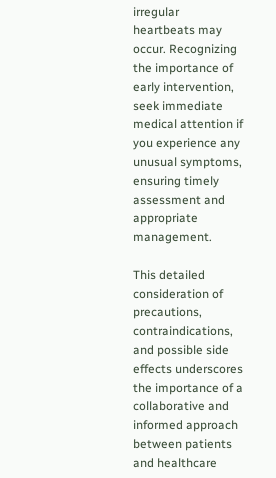irregular heartbeats may occur. Recognizing the importance of early intervention, seek immediate medical attention if you experience any unusual symptoms, ensuring timely assessment and appropriate management.

This detailed consideration of precautions, contraindications, and possible side effects underscores the importance of a collaborative and informed approach between patients and healthcare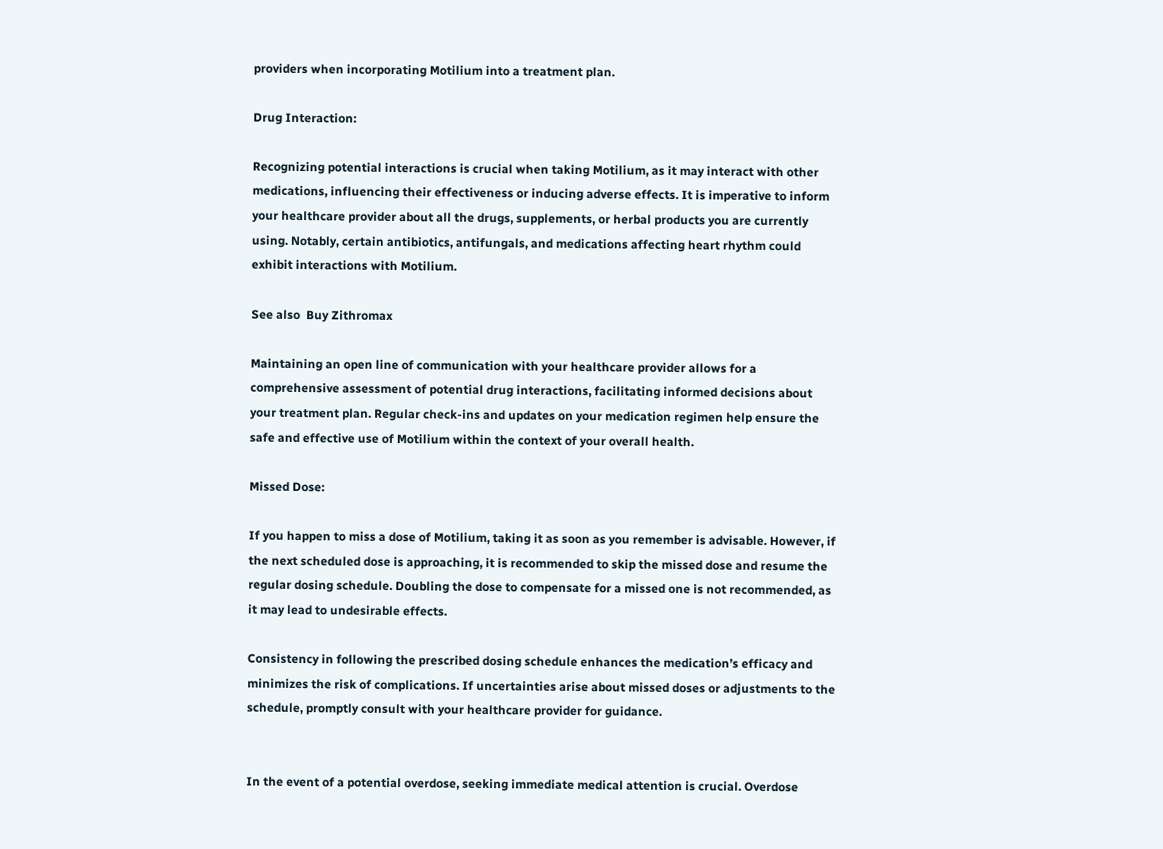providers when incorporating Motilium into a treatment plan.

Drug Interaction:

Recognizing potential interactions is crucial when taking Motilium, as it may interact with other medications, influencing their effectiveness or inducing adverse effects. It is imperative to inform your healthcare provider about all the drugs, supplements, or herbal products you are currently using. Notably, certain antibiotics, antifungals, and medications affecting heart rhythm could exhibit interactions with Motilium.

See also  Buy Zithromax

Maintaining an open line of communication with your healthcare provider allows for a comprehensive assessment of potential drug interactions, facilitating informed decisions about your treatment plan. Regular check-ins and updates on your medication regimen help ensure the safe and effective use of Motilium within the context of your overall health.

Missed Dose:

If you happen to miss a dose of Motilium, taking it as soon as you remember is advisable. However, if the next scheduled dose is approaching, it is recommended to skip the missed dose and resume the regular dosing schedule. Doubling the dose to compensate for a missed one is not recommended, as it may lead to undesirable effects.

Consistency in following the prescribed dosing schedule enhances the medication’s efficacy and minimizes the risk of complications. If uncertainties arise about missed doses or adjustments to the schedule, promptly consult with your healthcare provider for guidance.


In the event of a potential overdose, seeking immediate medical attention is crucial. Overdose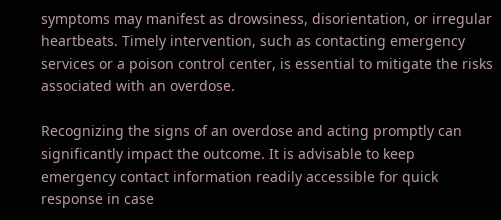symptoms may manifest as drowsiness, disorientation, or irregular heartbeats. Timely intervention, such as contacting emergency services or a poison control center, is essential to mitigate the risks associated with an overdose.

Recognizing the signs of an overdose and acting promptly can significantly impact the outcome. It is advisable to keep emergency contact information readily accessible for quick response in case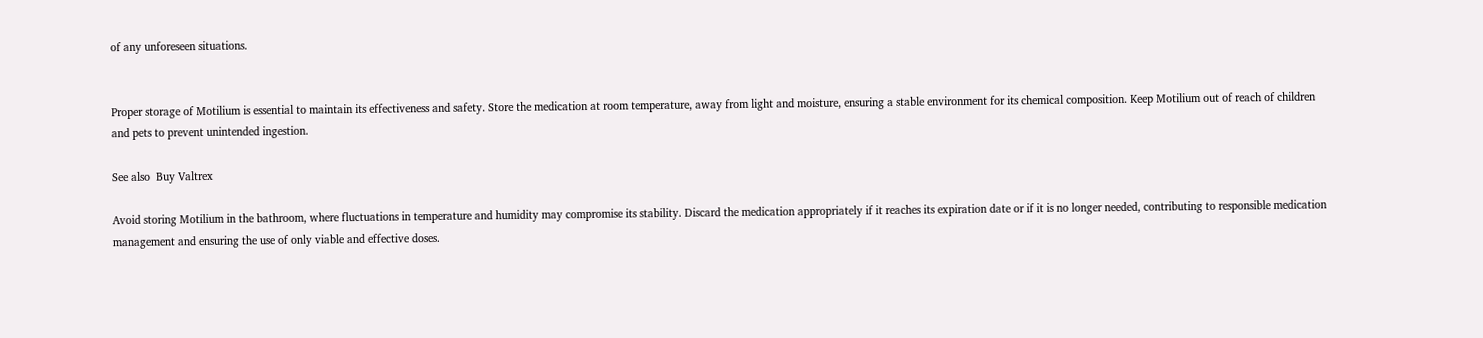of any unforeseen situations.


Proper storage of Motilium is essential to maintain its effectiveness and safety. Store the medication at room temperature, away from light and moisture, ensuring a stable environment for its chemical composition. Keep Motilium out of reach of children and pets to prevent unintended ingestion.

See also  Buy Valtrex

Avoid storing Motilium in the bathroom, where fluctuations in temperature and humidity may compromise its stability. Discard the medication appropriately if it reaches its expiration date or if it is no longer needed, contributing to responsible medication management and ensuring the use of only viable and effective doses.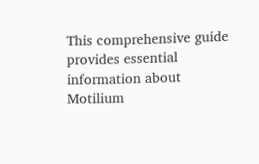This comprehensive guide provides essential information about Motilium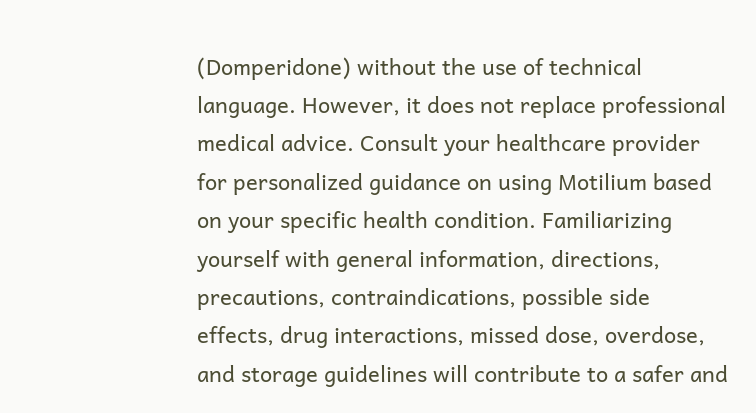(Domperidone) without the use of technical language. However, it does not replace professional medical advice. Consult your healthcare provider for personalized guidance on using Motilium based on your specific health condition. Familiarizing yourself with general information, directions, precautions, contraindications, possible side effects, drug interactions, missed dose, overdose, and storage guidelines will contribute to a safer and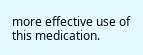more effective use of this medication.